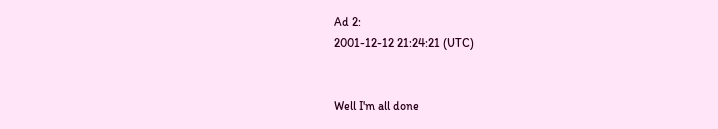Ad 2:
2001-12-12 21:24:21 (UTC)


Well I'm all done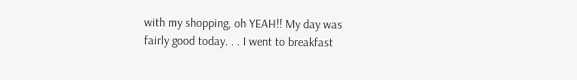with my shopping, oh YEAH!! My day was
fairly good today. . . I went to breakfast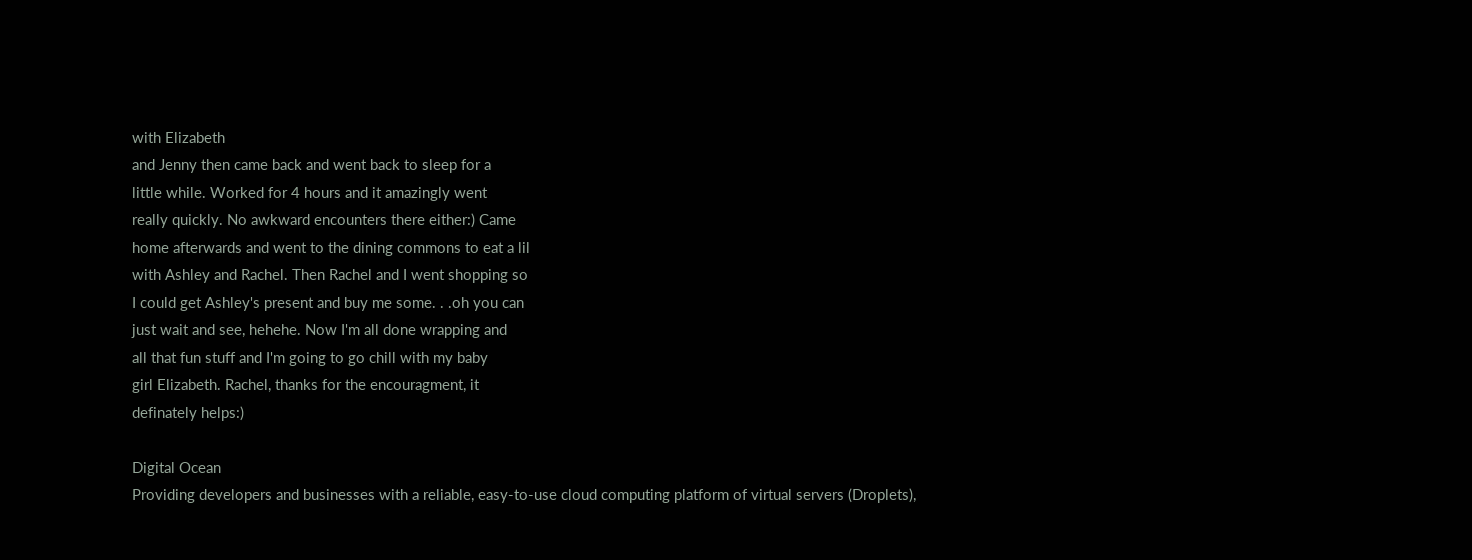with Elizabeth
and Jenny then came back and went back to sleep for a
little while. Worked for 4 hours and it amazingly went
really quickly. No awkward encounters there either:) Came
home afterwards and went to the dining commons to eat a lil
with Ashley and Rachel. Then Rachel and I went shopping so
I could get Ashley's present and buy me some. . .oh you can
just wait and see, hehehe. Now I'm all done wrapping and
all that fun stuff and I'm going to go chill with my baby
girl Elizabeth. Rachel, thanks for the encouragment, it
definately helps:)

Digital Ocean
Providing developers and businesses with a reliable, easy-to-use cloud computing platform of virtual servers (Droplets),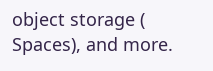object storage ( Spaces), and more.